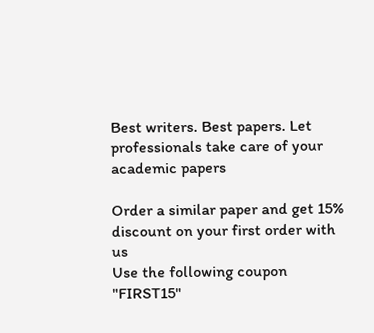Best writers. Best papers. Let professionals take care of your academic papers

Order a similar paper and get 15% discount on your first order with us
Use the following coupon "FIRST15"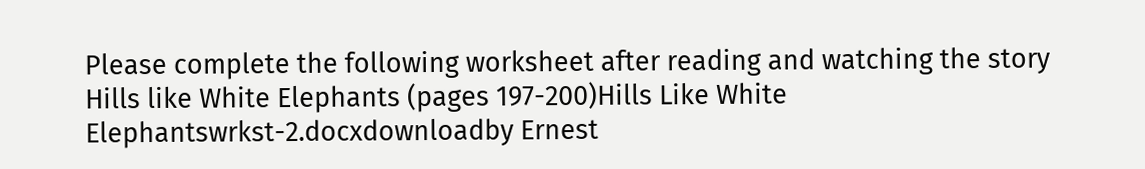Please complete the following worksheet after reading and watching the story Hills like White Elephants (pages 197-200)Hills Like White Elephantswrkst-2.docxdownloadby Ernest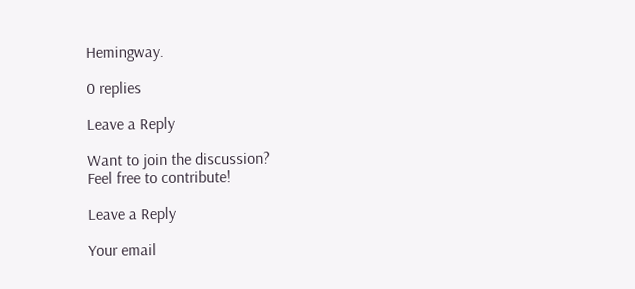Hemingway.

0 replies

Leave a Reply

Want to join the discussion?
Feel free to contribute!

Leave a Reply

Your email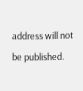address will not be published.